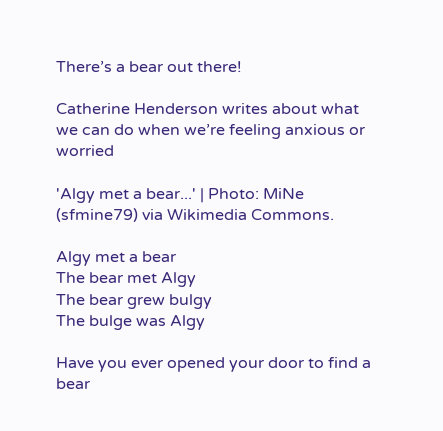There’s a bear out there!

Catherine Henderson writes about what we can do when we’re feeling anxious or worried

'Algy met a bear...' | Photo: MiNe (sfmine79) via Wikimedia Commons.

Algy met a bear
The bear met Algy
The bear grew bulgy
The bulge was Algy

Have you ever opened your door to find a bear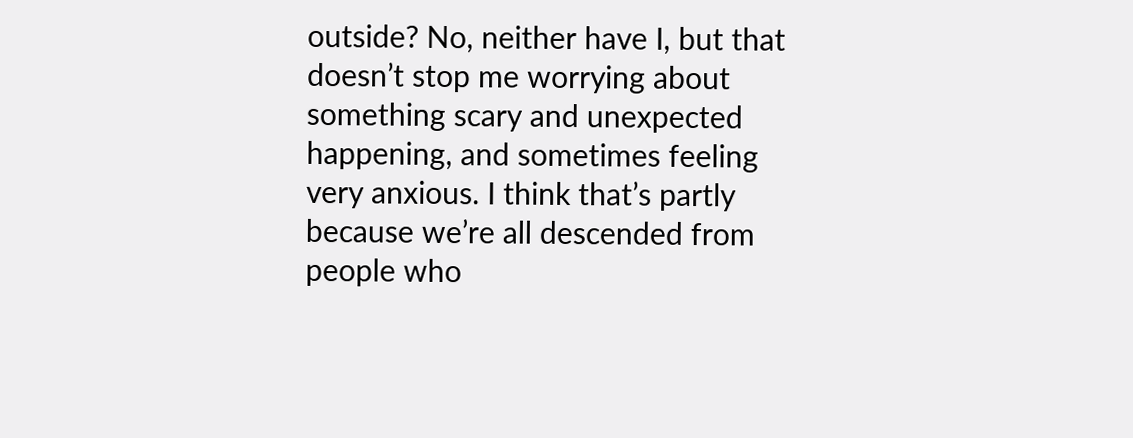outside? No, neither have I, but that doesn’t stop me worrying about something scary and unexpected happening, and sometimes feeling very anxious. I think that’s partly because we’re all descended from people who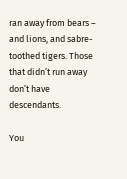ran away from bears – and lions, and sabre-toothed tigers. Those that didn’t run away don’t have descendants.

You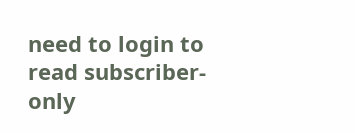need to login to read subscriber-only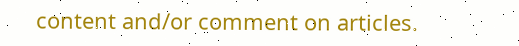content and/or comment on articles.